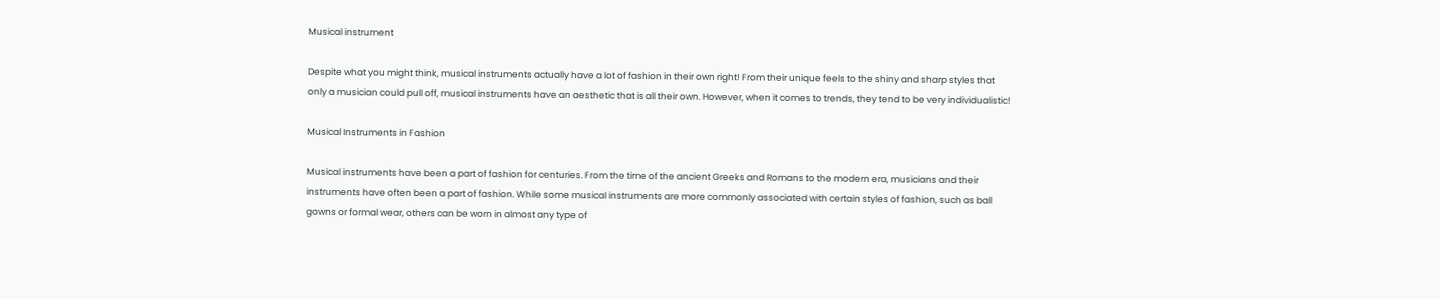Musical instrument

Despite what you might think, musical instruments actually have a lot of fashion in their own right! From their unique feels to the shiny and sharp styles that only a musician could pull off, musical instruments have an aesthetic that is all their own. However, when it comes to trends, they tend to be very individualistic!

Musical Instruments in Fashion

Musical instruments have been a part of fashion for centuries. From the time of the ancient Greeks and Romans to the modern era, musicians and their instruments have often been a part of fashion. While some musical instruments are more commonly associated with certain styles of fashion, such as ball gowns or formal wear, others can be worn in almost any type of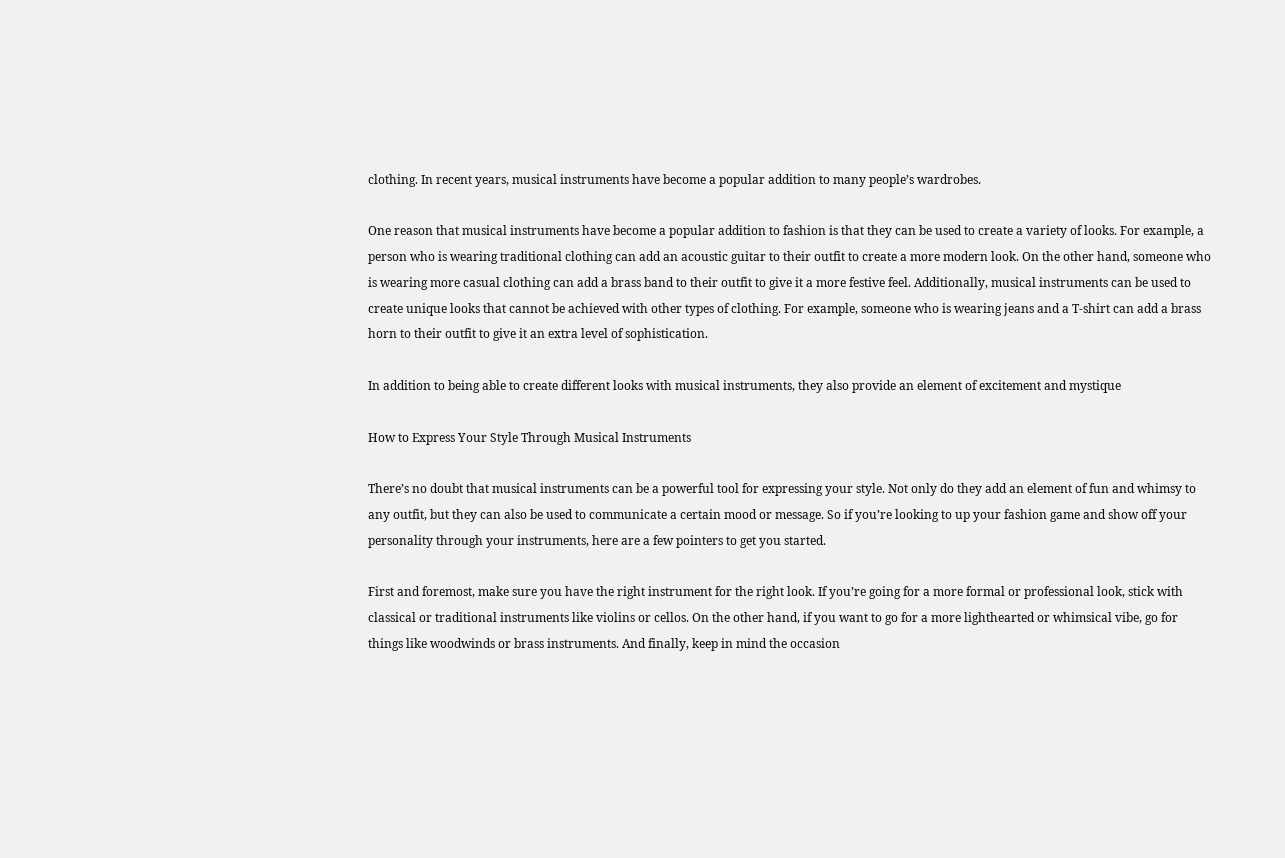clothing. In recent years, musical instruments have become a popular addition to many people’s wardrobes.

One reason that musical instruments have become a popular addition to fashion is that they can be used to create a variety of looks. For example, a person who is wearing traditional clothing can add an acoustic guitar to their outfit to create a more modern look. On the other hand, someone who is wearing more casual clothing can add a brass band to their outfit to give it a more festive feel. Additionally, musical instruments can be used to create unique looks that cannot be achieved with other types of clothing. For example, someone who is wearing jeans and a T-shirt can add a brass horn to their outfit to give it an extra level of sophistication.

In addition to being able to create different looks with musical instruments, they also provide an element of excitement and mystique

How to Express Your Style Through Musical Instruments

There’s no doubt that musical instruments can be a powerful tool for expressing your style. Not only do they add an element of fun and whimsy to any outfit, but they can also be used to communicate a certain mood or message. So if you’re looking to up your fashion game and show off your personality through your instruments, here are a few pointers to get you started.

First and foremost, make sure you have the right instrument for the right look. If you’re going for a more formal or professional look, stick with classical or traditional instruments like violins or cellos. On the other hand, if you want to go for a more lighthearted or whimsical vibe, go for things like woodwinds or brass instruments. And finally, keep in mind the occasion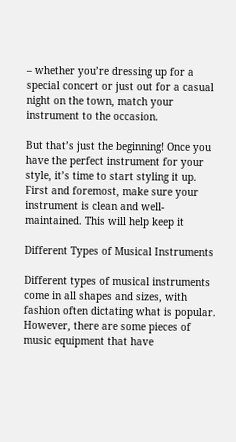– whether you’re dressing up for a special concert or just out for a casual night on the town, match your instrument to the occasion.

But that’s just the beginning! Once you have the perfect instrument for your style, it’s time to start styling it up. First and foremost, make sure your instrument is clean and well-maintained. This will help keep it

Different Types of Musical Instruments

Different types of musical instruments come in all shapes and sizes, with fashion often dictating what is popular. However, there are some pieces of music equipment that have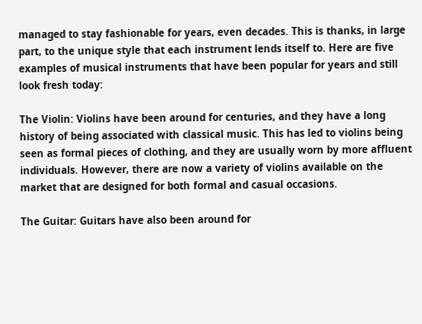managed to stay fashionable for years, even decades. This is thanks, in large part, to the unique style that each instrument lends itself to. Here are five examples of musical instruments that have been popular for years and still look fresh today:

The Violin: Violins have been around for centuries, and they have a long history of being associated with classical music. This has led to violins being seen as formal pieces of clothing, and they are usually worn by more affluent individuals. However, there are now a variety of violins available on the market that are designed for both formal and casual occasions.

The Guitar: Guitars have also been around for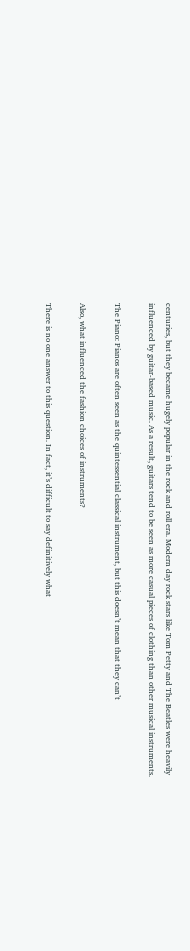centuries, but they became hugely popular in the rock and roll era. Modern day rock stars like Tom Petty and The Beatles were heavily influenced by guitar-based music. As a result, guitars tend to be seen as more casual pieces of clothing than other musical instruments.

The Piano: Pianos are often seen as the quintessential classical instrument, but this doesn’t mean that they can’t

Also, what influenced the fashion choices of instruments?

There is no one answer to this question. In fact, it’s difficult to say definitively what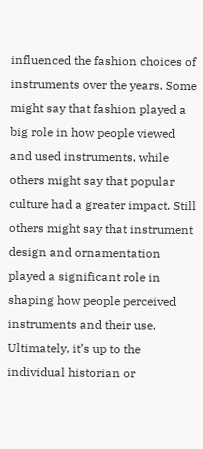influenced the fashion choices of instruments over the years. Some might say that fashion played a big role in how people viewed and used instruments, while others might say that popular culture had a greater impact. Still others might say that instrument design and ornamentation played a significant role in shaping how people perceived instruments and their use. Ultimately, it’s up to the individual historian or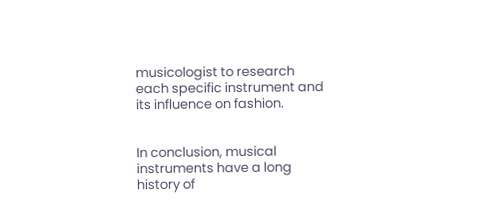musicologist to research each specific instrument and its influence on fashion.


In conclusion, musical instruments have a long history of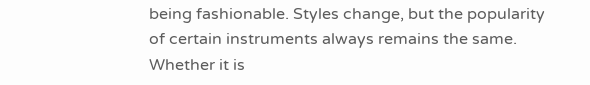being fashionable. Styles change, but the popularity of certain instruments always remains the same. Whether it is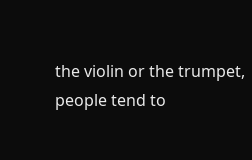the violin or the trumpet, people tend to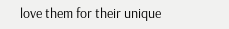love them for their unique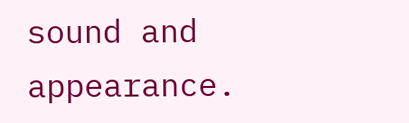sound and appearance.